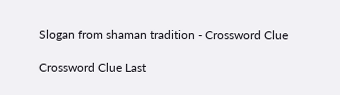Slogan from shaman tradition - Crossword Clue

Crossword Clue Last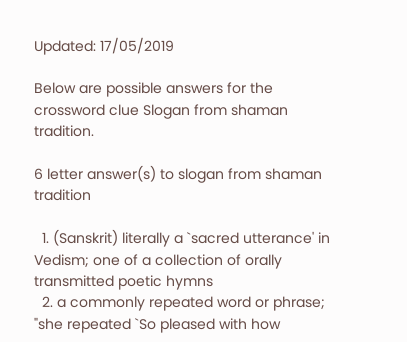Updated: 17/05/2019

Below are possible answers for the crossword clue Slogan from shaman tradition.

6 letter answer(s) to slogan from shaman tradition

  1. (Sanskrit) literally a `sacred utterance' in Vedism; one of a collection of orally transmitted poetic hymns
  2. a commonly repeated word or phrase; "she repeated `So pleased with how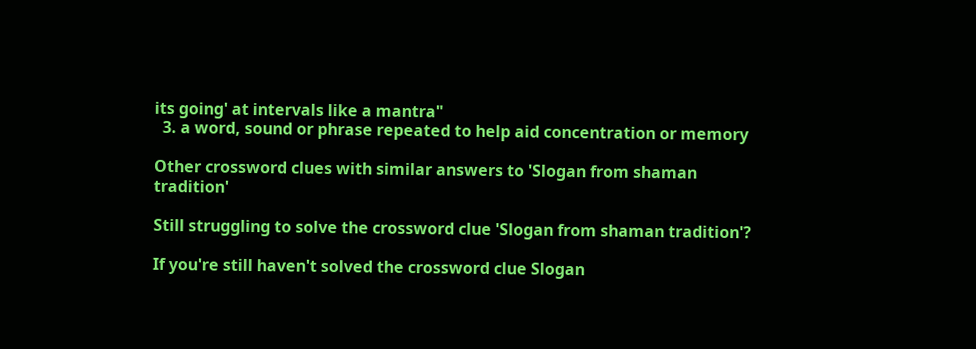its going' at intervals like a mantra"
  3. a word, sound or phrase repeated to help aid concentration or memory

Other crossword clues with similar answers to 'Slogan from shaman tradition'

Still struggling to solve the crossword clue 'Slogan from shaman tradition'?

If you're still haven't solved the crossword clue Slogan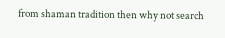from shaman tradition then why not search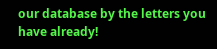our database by the letters you have already!